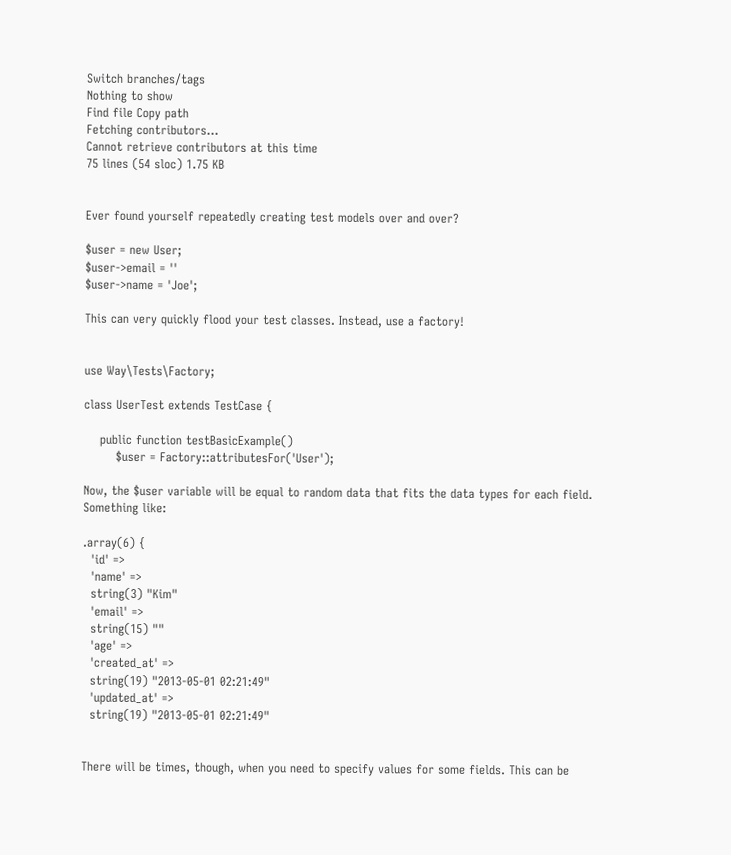Switch branches/tags
Nothing to show
Find file Copy path
Fetching contributors…
Cannot retrieve contributors at this time
75 lines (54 sloc) 1.75 KB


Ever found yourself repeatedly creating test models over and over?

$user = new User;
$user->email = ''
$user->name = 'Joe';

This can very quickly flood your test classes. Instead, use a factory!


use Way\Tests\Factory;

class UserTest extends TestCase {

    public function testBasicExample()
        $user = Factory::attributesFor('User');

Now, the $user variable will be equal to random data that fits the data types for each field. Something like:

.array(6) {
  'id' =>
  'name' =>
  string(3) "Kim"
  'email' =>
  string(15) ""
  'age' =>
  'created_at' =>
  string(19) "2013-05-01 02:21:49"
  'updated_at' =>
  string(19) "2013-05-01 02:21:49"


There will be times, though, when you need to specify values for some fields. This can be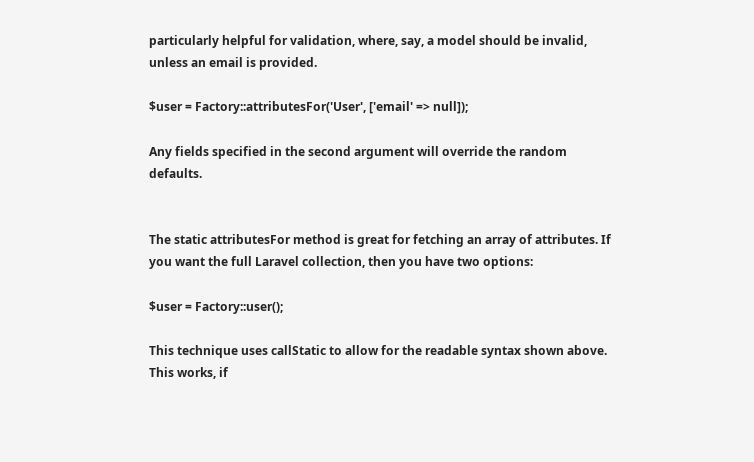particularly helpful for validation, where, say, a model should be invalid, unless an email is provided.

$user = Factory::attributesFor('User', ['email' => null]);

Any fields specified in the second argument will override the random defaults.


The static attributesFor method is great for fetching an array of attributes. If you want the full Laravel collection, then you have two options:

$user = Factory::user();

This technique uses callStatic to allow for the readable syntax shown above. This works, if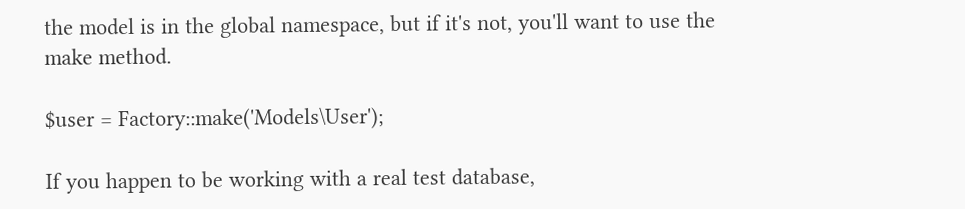the model is in the global namespace, but if it's not, you'll want to use the make method.

$user = Factory::make('Models\User');

If you happen to be working with a real test database,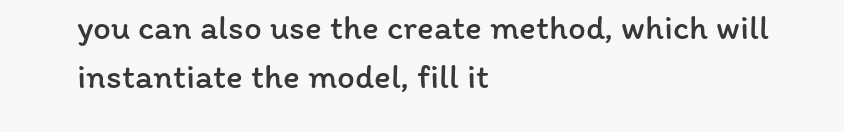you can also use the create method, which will instantiate the model, fill it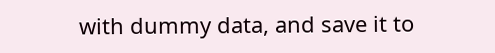with dummy data, and save it to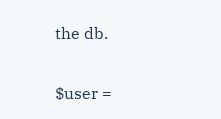the db.

$user =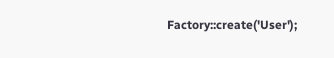Factory::create('User');